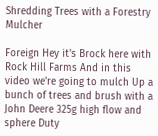Shredding Trees with a Forestry Mulcher

Foreign Hey it's Brock here with Rock Hill Farms And in this video we're going to mulch Up a bunch of trees and brush with a John Deere 325g high flow and sphere Duty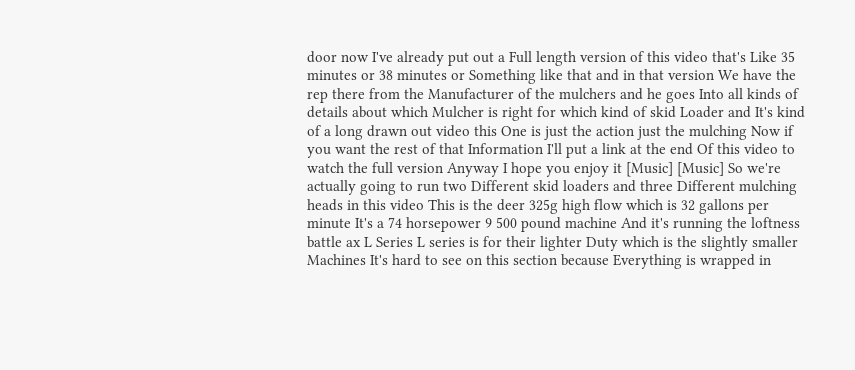door now I've already put out a Full length version of this video that's Like 35 minutes or 38 minutes or Something like that and in that version We have the rep there from the Manufacturer of the mulchers and he goes Into all kinds of details about which Mulcher is right for which kind of skid Loader and It's kind of a long drawn out video this One is just the action just the mulching Now if you want the rest of that Information I'll put a link at the end Of this video to watch the full version Anyway I hope you enjoy it [Music] [Music] So we're actually going to run two Different skid loaders and three Different mulching heads in this video This is the deer 325g high flow which is 32 gallons per minute It's a 74 horsepower 9 500 pound machine And it's running the loftness battle ax L Series L series is for their lighter Duty which is the slightly smaller Machines It's hard to see on this section because Everything is wrapped in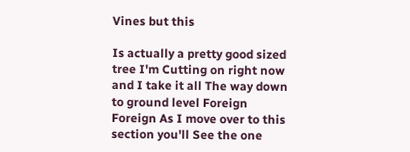Vines but this

Is actually a pretty good sized tree I'm Cutting on right now and I take it all The way down to ground level Foreign Foreign As I move over to this section you'll See the one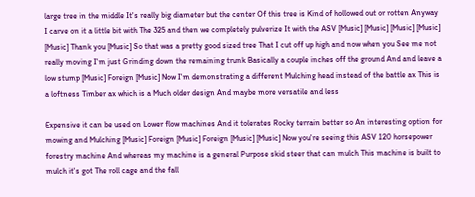large tree in the middle It's really big diameter but the center Of this tree is Kind of hollowed out or rotten Anyway I carve on it a little bit with The 325 and then we completely pulverize It with the ASV [Music] [Music] [Music] [Music] [Music] Thank you [Music] So that was a pretty good sized tree That I cut off up high and now when you See me not really moving I'm just Grinding down the remaining trunk Basically a couple inches off the ground And and leave a low stump [Music] Foreign [Music] Now I'm demonstrating a different Mulching head instead of the battle ax This is a loftness Timber ax which is a Much older design And maybe more versatile and less

Expensive it can be used on Lower flow machines And it tolerates Rocky terrain better so An interesting option for mowing and Mulching [Music] Foreign [Music] Foreign [Music] [Music] Now you're seeing this ASV 120 horsepower forestry machine And whereas my machine is a general Purpose skid steer that can mulch This machine is built to mulch it's got The roll cage and the fall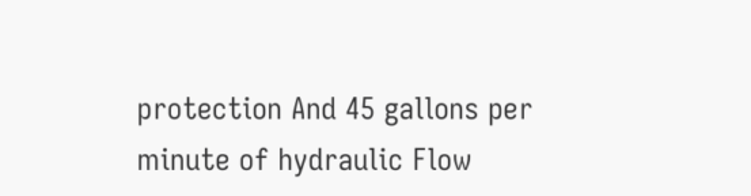protection And 45 gallons per minute of hydraulic Flow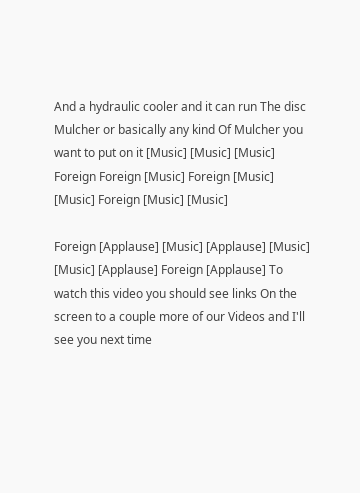And a hydraulic cooler and it can run The disc Mulcher or basically any kind Of Mulcher you want to put on it [Music] [Music] [Music] Foreign Foreign [Music] Foreign [Music] [Music] Foreign [Music] [Music]

Foreign [Applause] [Music] [Applause] [Music] [Music] [Applause] Foreign [Applause] To watch this video you should see links On the screen to a couple more of our Videos and I'll see you next time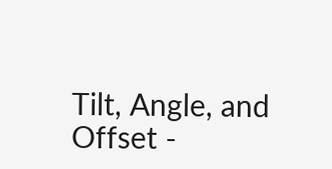Tilt, Angle, and Offset -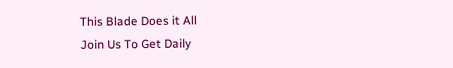This Blade Does it All
Join Us To Get Daily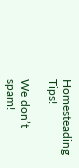Homesteading Tips!

We don’t spam!